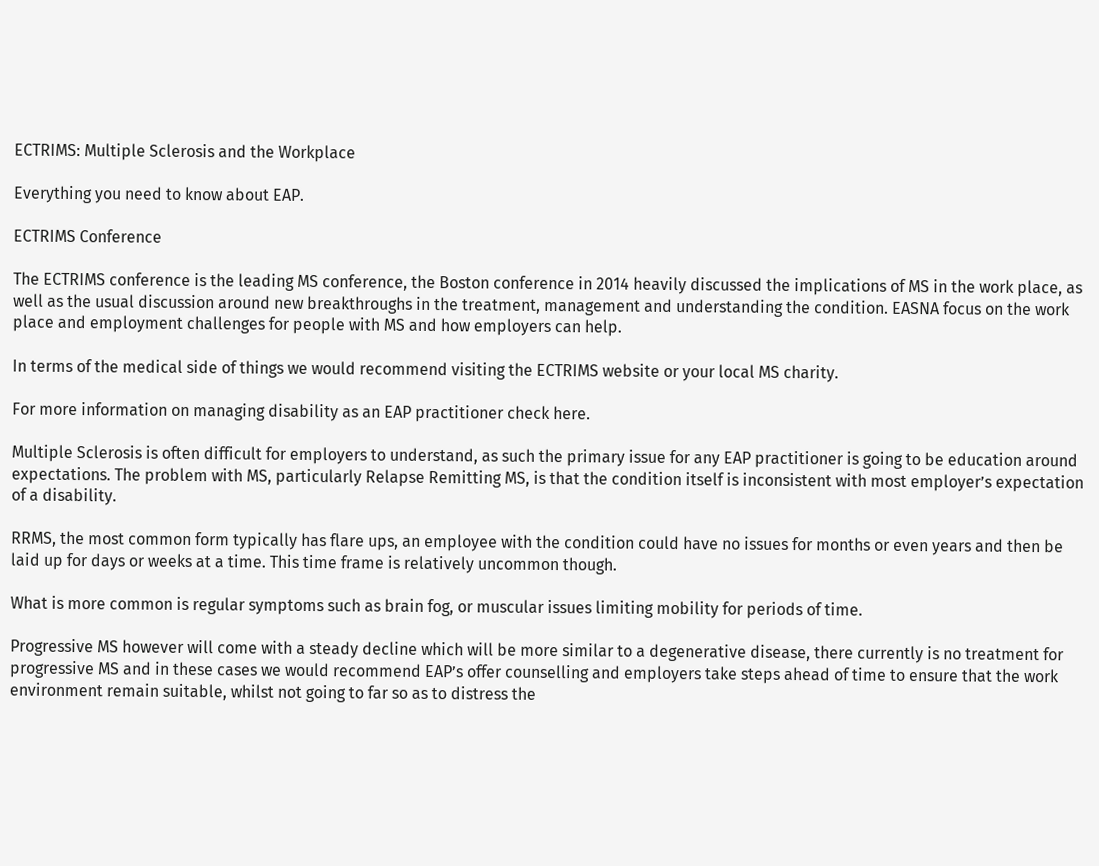ECTRIMS: Multiple Sclerosis and the Workplace

Everything you need to know about EAP.

ECTRIMS Conference

The ECTRIMS conference is the leading MS conference, the Boston conference in 2014 heavily discussed the implications of MS in the work place, as well as the usual discussion around new breakthroughs in the treatment, management and understanding the condition. EASNA focus on the work place and employment challenges for people with MS and how employers can help.

In terms of the medical side of things we would recommend visiting the ECTRIMS website or your local MS charity.

For more information on managing disability as an EAP practitioner check here.

Multiple Sclerosis is often difficult for employers to understand, as such the primary issue for any EAP practitioner is going to be education around expectations. The problem with MS, particularly Relapse Remitting MS, is that the condition itself is inconsistent with most employer’s expectation of a disability.

RRMS, the most common form typically has flare ups, an employee with the condition could have no issues for months or even years and then be laid up for days or weeks at a time. This time frame is relatively uncommon though.

What is more common is regular symptoms such as brain fog, or muscular issues limiting mobility for periods of time.

Progressive MS however will come with a steady decline which will be more similar to a degenerative disease, there currently is no treatment for progressive MS and in these cases we would recommend EAP’s offer counselling and employers take steps ahead of time to ensure that the work environment remain suitable, whilst not going to far so as to distress the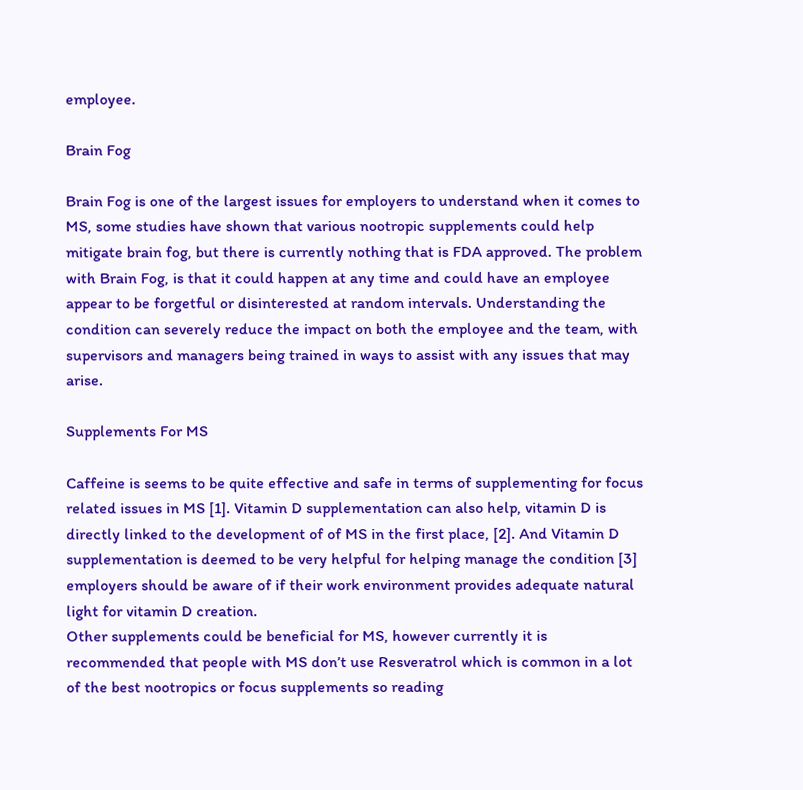employee.

Brain Fog

Brain Fog is one of the largest issues for employers to understand when it comes to MS, some studies have shown that various nootropic supplements could help mitigate brain fog, but there is currently nothing that is FDA approved. The problem with Brain Fog, is that it could happen at any time and could have an employee appear to be forgetful or disinterested at random intervals. Understanding the condition can severely reduce the impact on both the employee and the team, with supervisors and managers being trained in ways to assist with any issues that may arise.

Supplements For MS

Caffeine is seems to be quite effective and safe in terms of supplementing for focus related issues in MS [1]. Vitamin D supplementation can also help, vitamin D is directly linked to the development of of MS in the first place, [2]. And Vitamin D supplementation is deemed to be very helpful for helping manage the condition [3] employers should be aware of if their work environment provides adequate natural light for vitamin D creation.
Other supplements could be beneficial for MS, however currently it is recommended that people with MS don’t use Resveratrol which is common in a lot of the best nootropics or focus supplements so reading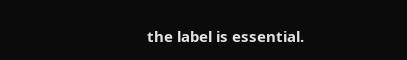the label is essential.